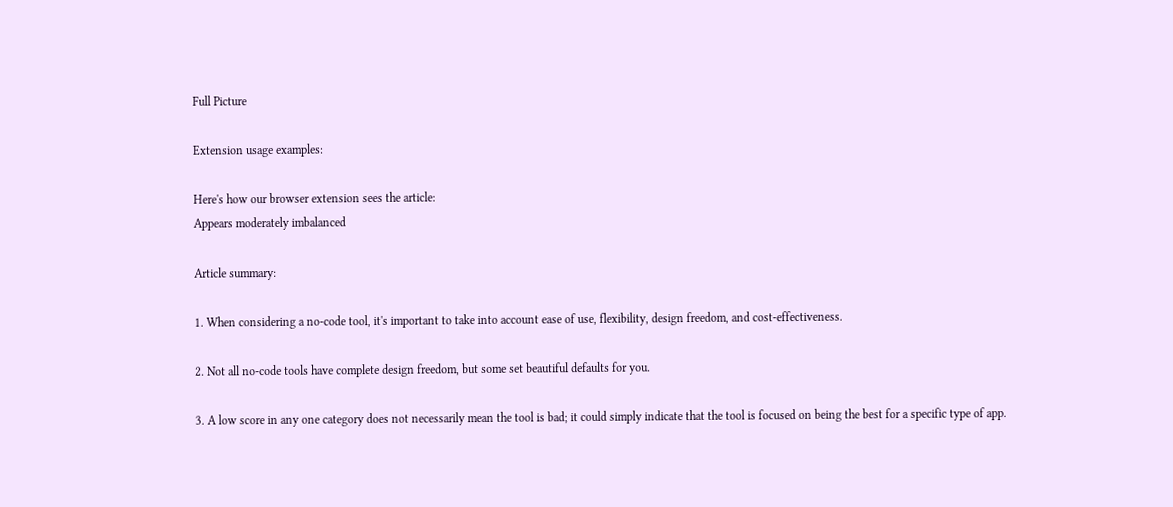Full Picture

Extension usage examples:

Here's how our browser extension sees the article:
Appears moderately imbalanced

Article summary:

1. When considering a no-code tool, it's important to take into account ease of use, flexibility, design freedom, and cost-effectiveness.

2. Not all no-code tools have complete design freedom, but some set beautiful defaults for you.

3. A low score in any one category does not necessarily mean the tool is bad; it could simply indicate that the tool is focused on being the best for a specific type of app.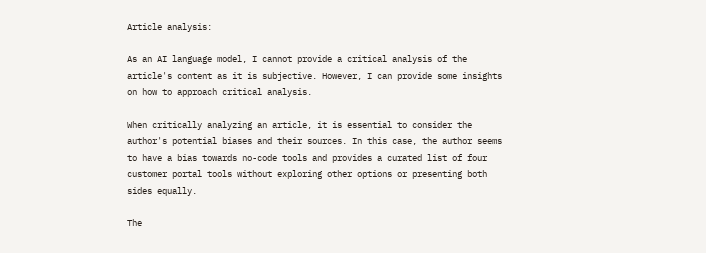Article analysis:

As an AI language model, I cannot provide a critical analysis of the article's content as it is subjective. However, I can provide some insights on how to approach critical analysis.

When critically analyzing an article, it is essential to consider the author's potential biases and their sources. In this case, the author seems to have a bias towards no-code tools and provides a curated list of four customer portal tools without exploring other options or presenting both sides equally.

The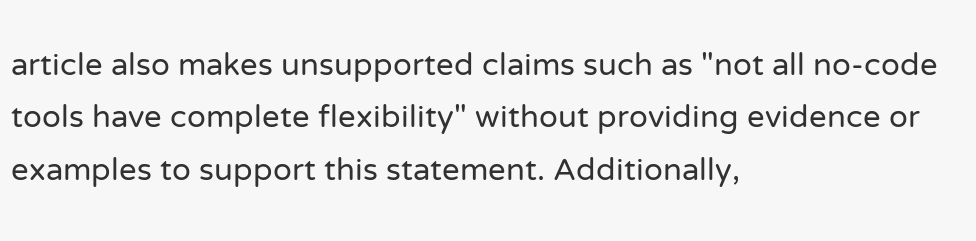article also makes unsupported claims such as "not all no-code tools have complete flexibility" without providing evidence or examples to support this statement. Additionally,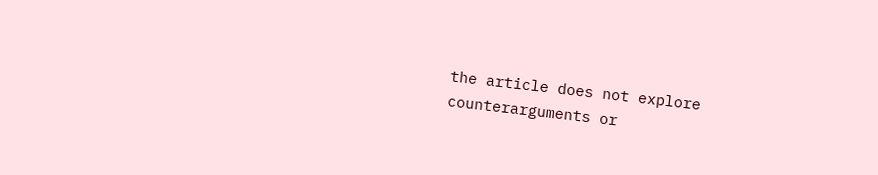the article does not explore counterarguments or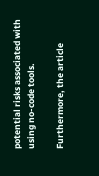potential risks associated with using no-code tools.

Furthermore, the article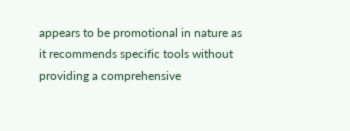appears to be promotional in nature as it recommends specific tools without providing a comprehensive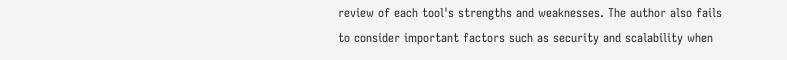review of each tool's strengths and weaknesses. The author also fails to consider important factors such as security and scalability when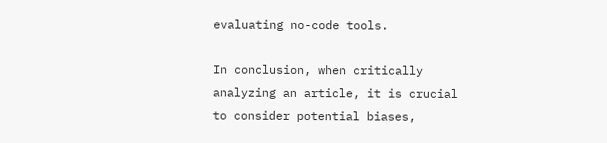evaluating no-code tools.

In conclusion, when critically analyzing an article, it is crucial to consider potential biases,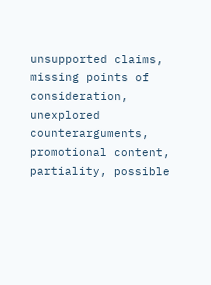unsupported claims, missing points of consideration, unexplored counterarguments, promotional content, partiality, possible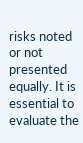risks noted or not presented equally. It is essential to evaluate the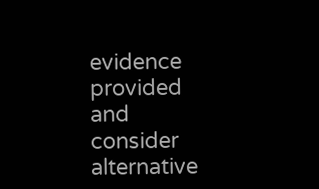evidence provided and consider alternative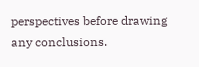perspectives before drawing any conclusions.